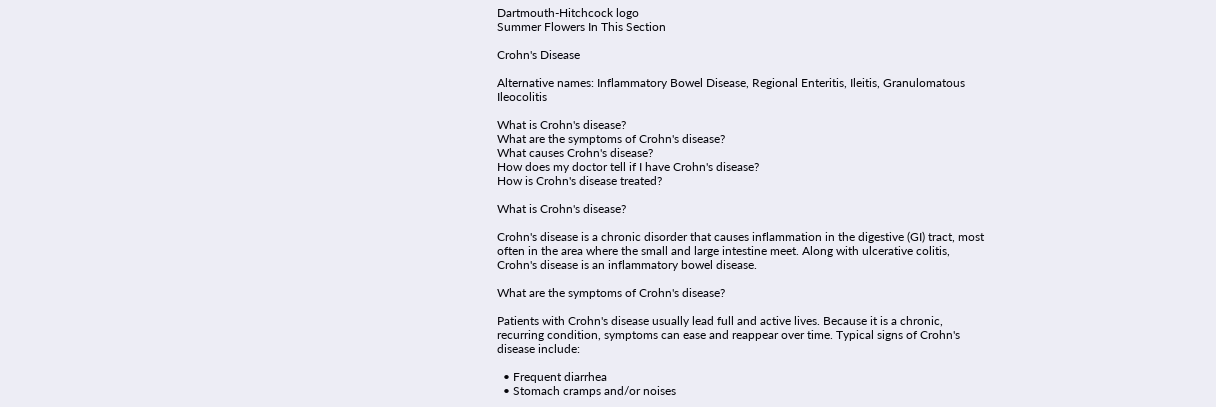Dartmouth-Hitchcock logo
Summer Flowers In This Section

Crohn's Disease

Alternative names: Inflammatory Bowel Disease, Regional Enteritis, Ileitis, Granulomatous Ileocolitis

What is Crohn's disease?
What are the symptoms of Crohn's disease?
What causes Crohn's disease?
How does my doctor tell if I have Crohn's disease?
How is Crohn's disease treated?

What is Crohn's disease?

Crohn's disease is a chronic disorder that causes inflammation in the digestive (GI) tract, most often in the area where the small and large intestine meet. Along with ulcerative colitis, Crohn's disease is an inflammatory bowel disease.

What are the symptoms of Crohn's disease?

Patients with Crohn's disease usually lead full and active lives. Because it is a chronic, recurring condition, symptoms can ease and reappear over time. Typical signs of Crohn's disease include:

  • Frequent diarrhea
  • Stomach cramps and/or noises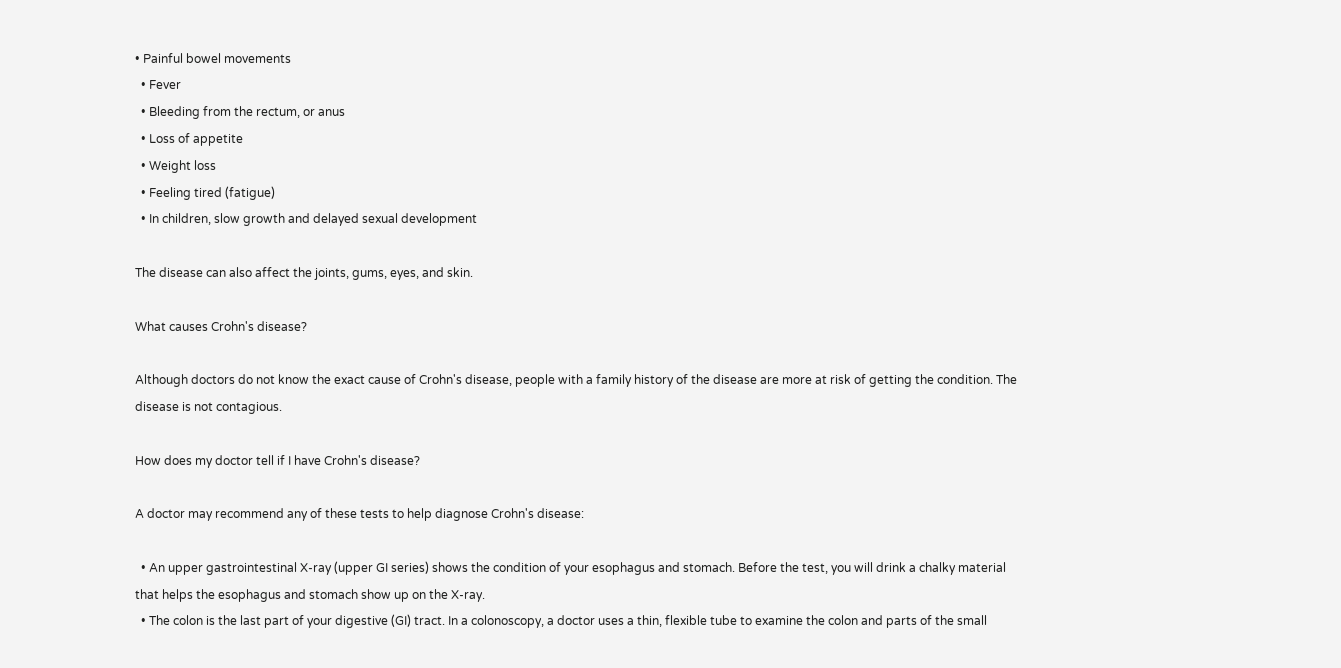• Painful bowel movements
  • Fever
  • Bleeding from the rectum, or anus
  • Loss of appetite
  • Weight loss
  • Feeling tired (fatigue)
  • In children, slow growth and delayed sexual development

The disease can also affect the joints, gums, eyes, and skin.

What causes Crohn's disease?

Although doctors do not know the exact cause of Crohn's disease, people with a family history of the disease are more at risk of getting the condition. The disease is not contagious.

How does my doctor tell if I have Crohn's disease?

A doctor may recommend any of these tests to help diagnose Crohn's disease:

  • An upper gastrointestinal X-ray (upper GI series) shows the condition of your esophagus and stomach. Before the test, you will drink a chalky material that helps the esophagus and stomach show up on the X-ray.
  • The colon is the last part of your digestive (GI) tract. In a colonoscopy, a doctor uses a thin, flexible tube to examine the colon and parts of the small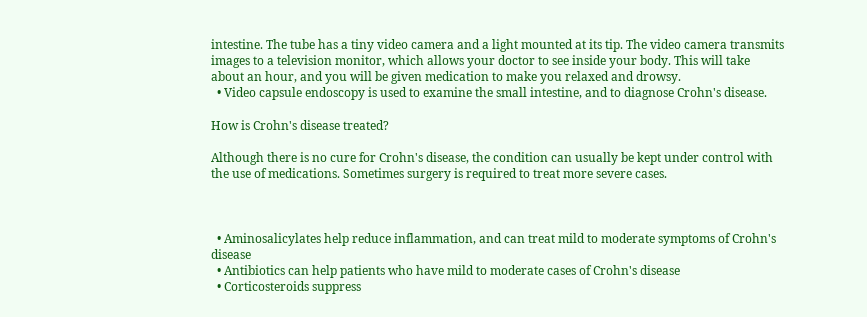intestine. The tube has a tiny video camera and a light mounted at its tip. The video camera transmits images to a television monitor, which allows your doctor to see inside your body. This will take about an hour, and you will be given medication to make you relaxed and drowsy.
  • Video capsule endoscopy is used to examine the small intestine, and to diagnose Crohn's disease.

How is Crohn's disease treated?

Although there is no cure for Crohn's disease, the condition can usually be kept under control with the use of medications. Sometimes surgery is required to treat more severe cases.



  • Aminosalicylates help reduce inflammation, and can treat mild to moderate symptoms of Crohn's disease
  • Antibiotics can help patients who have mild to moderate cases of Crohn's disease
  • Corticosteroids suppress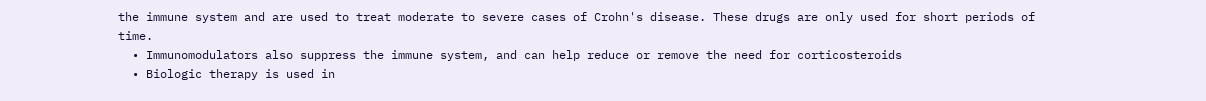the immune system and are used to treat moderate to severe cases of Crohn's disease. These drugs are only used for short periods of time.
  • Immunomodulators also suppress the immune system, and can help reduce or remove the need for corticosteroids
  • Biologic therapy is used in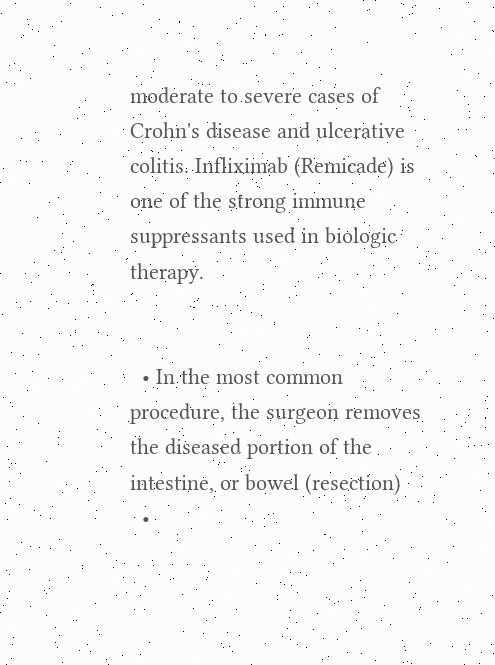moderate to severe cases of Crohn's disease and ulcerative colitis. Infliximab (Remicade) is one of the strong immune suppressants used in biologic therapy.


  • In the most common procedure, the surgeon removes the diseased portion of the intestine, or bowel (resection)
  •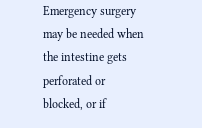Emergency surgery may be needed when the intestine gets perforated or blocked, or if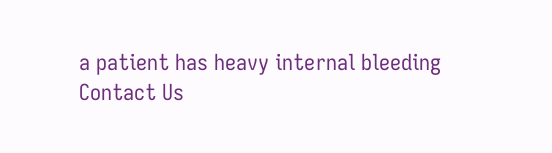a patient has heavy internal bleeding
Contact Us